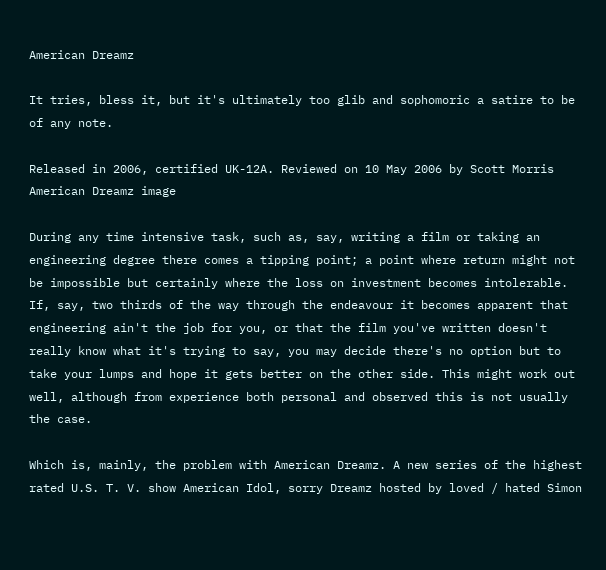American Dreamz

It tries, bless it, but it's ultimately too glib and sophomoric a satire to be of any note.

Released in 2006, certified UK-12A. Reviewed on 10 May 2006 by Scott Morris
American Dreamz image

During any time intensive task, such as, say, writing a film or taking an engineering degree there comes a tipping point; a point where return might not be impossible but certainly where the loss on investment becomes intolerable. If, say, two thirds of the way through the endeavour it becomes apparent that engineering ain't the job for you, or that the film you've written doesn't really know what it's trying to say, you may decide there's no option but to take your lumps and hope it gets better on the other side. This might work out well, although from experience both personal and observed this is not usually the case.

Which is, mainly, the problem with American Dreamz. A new series of the highest rated U.S. T. V. show American Idol, sorry Dreamz hosted by loved / hated Simon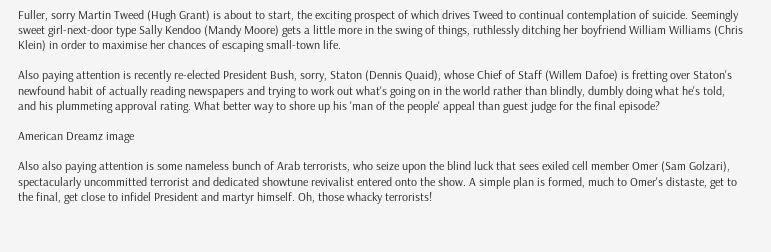Fuller, sorry Martin Tweed (Hugh Grant) is about to start, the exciting prospect of which drives Tweed to continual contemplation of suicide. Seemingly sweet girl-next-door type Sally Kendoo (Mandy Moore) gets a little more in the swing of things, ruthlessly ditching her boyfriend William Williams (Chris Klein) in order to maximise her chances of escaping small-town life.

Also paying attention is recently re-elected President Bush, sorry, Staton (Dennis Quaid), whose Chief of Staff (Willem Dafoe) is fretting over Staton's newfound habit of actually reading newspapers and trying to work out what's going on in the world rather than blindly, dumbly doing what he's told, and his plummeting approval rating. What better way to shore up his 'man of the people' appeal than guest judge for the final episode?

American Dreamz image

Also also paying attention is some nameless bunch of Arab terrorists, who seize upon the blind luck that sees exiled cell member Omer (Sam Golzari), spectacularly uncommitted terrorist and dedicated showtune revivalist entered onto the show. A simple plan is formed, much to Omer's distaste, get to the final, get close to infidel President and martyr himself. Oh, those whacky terrorists!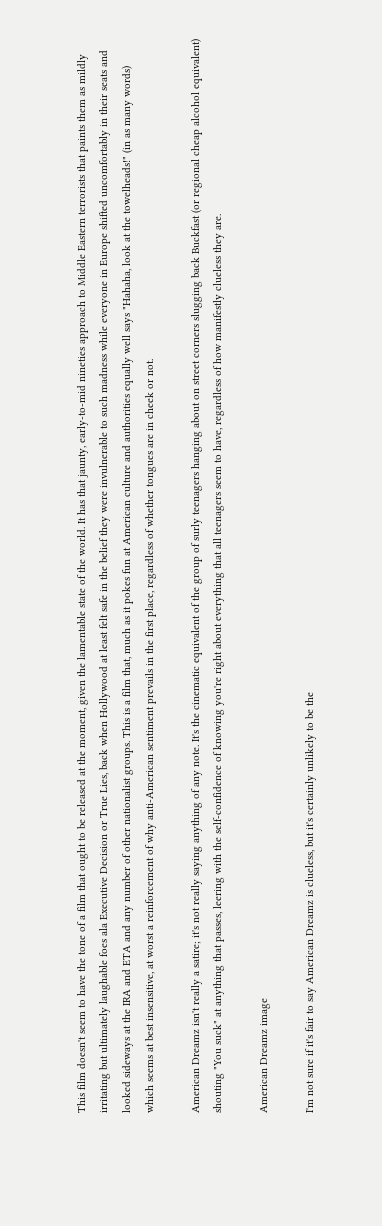This film doesn't seem to have the tone of a film that ought to be released at the moment, given the lamentable state of the world. It has that jaunty, early-to-mid nineties approach to Middle Eastern terrorists that paints them as mildly irritating but ultimately laughable foes ala Executive Decision or True Lies, back when Hollywood at least felt safe in the belief they were invulnerable to such madness while everyone in Europe shifted uncomfortably in their seats and looked sideways at the IRA and ETA and any number of other nationalist groups. This is a film that, much as it pokes fun at American culture and authorities equally well says "Hahaha, look at the towelheads!" (in as many words) which seems at best insensitive, at worst a reinforcement of why anti-American sentiment prevails in the first place, regardless of whether tongues are in cheek or not.

American Dreamz isn't really a satire; it's not really saying anything of any note. It's the cinematic equivalent of the group of surly teenagers hanging about on street corners slugging back Buckfast (or regional cheap alcohol equivalent) shouting "You suck" at anything that passes, leering with the self-confidence of knowing you're right about everything that all teenagers seem to have, regardless of how manifestly clueless they are.

American Dreamz image

I'm not sure if it's fair to say American Dreamz is clueless, but it's certainly unlikely to be the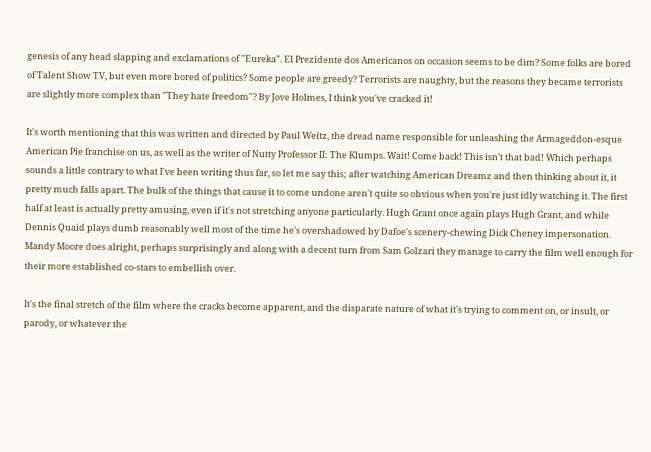genesis of any head slapping and exclamations of "Eureka". El Prezidente dos Americanos on occasion seems to be dim? Some folks are bored of Talent Show TV, but even more bored of politics? Some people are greedy? Terrorists are naughty, but the reasons they became terrorists are slightly more complex than "They hate freedom"? By Jove Holmes, I think you've cracked it!

It's worth mentioning that this was written and directed by Paul Weitz, the dread name responsible for unleashing the Armageddon-esque American Pie franchise on us, as well as the writer of Nutty Professor II: The Klumps. Wait! Come back! This isn't that bad! Which perhaps sounds a little contrary to what I've been writing thus far, so let me say this; after watching American Dreamz and then thinking about it, it pretty much falls apart. The bulk of the things that cause it to come undone aren't quite so obvious when you're just idly watching it. The first half at least is actually pretty amusing, even if it's not stretching anyone particularly. Hugh Grant once again plays Hugh Grant, and while Dennis Quaid plays dumb reasonably well most of the time he's overshadowed by Dafoe's scenery-chewing Dick Cheney impersonation. Mandy Moore does alright, perhaps surprisingly and along with a decent turn from Sam Golzari they manage to carry the film well enough for their more established co-stars to embellish over.

It's the final stretch of the film where the cracks become apparent, and the disparate nature of what it's trying to comment on, or insult, or parody, or whatever the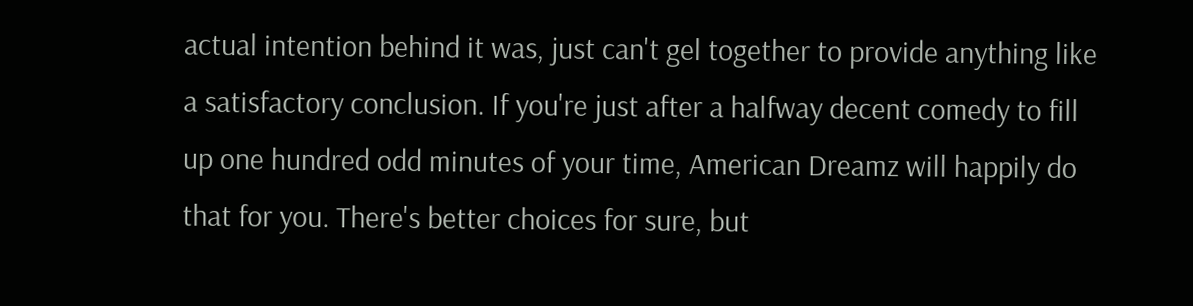actual intention behind it was, just can't gel together to provide anything like a satisfactory conclusion. If you're just after a halfway decent comedy to fill up one hundred odd minutes of your time, American Dreamz will happily do that for you. There's better choices for sure, but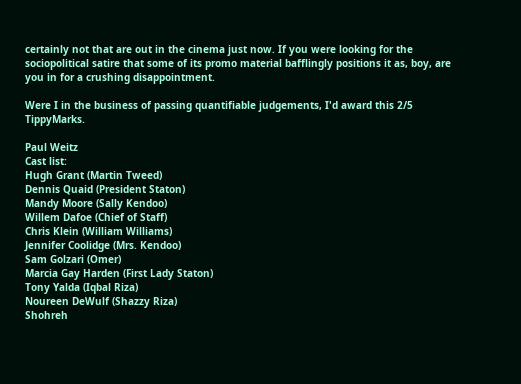certainly not that are out in the cinema just now. If you were looking for the sociopolitical satire that some of its promo material bafflingly positions it as, boy, are you in for a crushing disappointment.

Were I in the business of passing quantifiable judgements, I'd award this 2/5 TippyMarks.

Paul Weitz
Cast list:
Hugh Grant (Martin Tweed)
Dennis Quaid (President Staton)
Mandy Moore (Sally Kendoo)
Willem Dafoe (Chief of Staff)
Chris Klein (William Williams)
Jennifer Coolidge (Mrs. Kendoo)
Sam Golzari (Omer)
Marcia Gay Harden (First Lady Staton)
Tony Yalda (Iqbal Riza)
Noureen DeWulf (Shazzy Riza)
Shohreh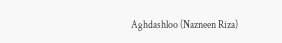Aghdashloo (Nazneen Riza)